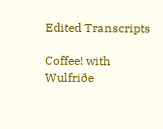Edited Transcripts

Coffee! with Wulfriðe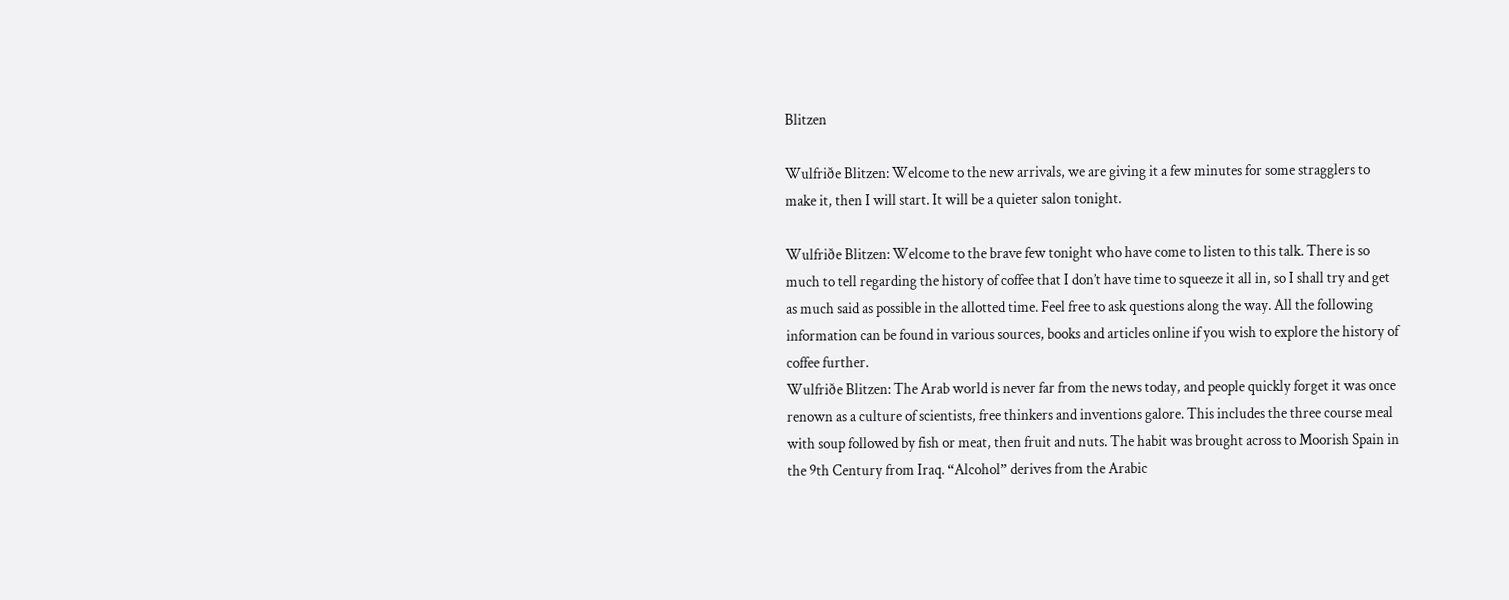Blitzen

Wulfriðe Blitzen: Welcome to the new arrivals, we are giving it a few minutes for some stragglers to make it, then I will start. It will be a quieter salon tonight.

Wulfriðe Blitzen: Welcome to the brave few tonight who have come to listen to this talk. There is so much to tell regarding the history of coffee that I don’t have time to squeeze it all in, so I shall try and get as much said as possible in the allotted time. Feel free to ask questions along the way. All the following information can be found in various sources, books and articles online if you wish to explore the history of coffee further.
Wulfriðe Blitzen: The Arab world is never far from the news today, and people quickly forget it was once renown as a culture of scientists, free thinkers and inventions galore. This includes the three course meal with soup followed by fish or meat, then fruit and nuts. The habit was brought across to Moorish Spain in the 9th Century from Iraq. “Alcohol” derives from the Arabic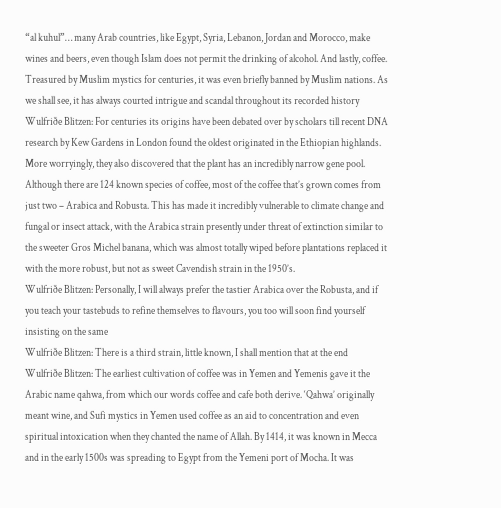“al kuhul”… many Arab countries, like Egypt, Syria, Lebanon, Jordan and Morocco, make wines and beers, even though Islam does not permit the drinking of alcohol. And lastly, coffee. Treasured by Muslim mystics for centuries, it was even briefly banned by Muslim nations. As we shall see, it has always courted intrigue and scandal throughout its recorded history
Wulfriðe Blitzen: For centuries its origins have been debated over by scholars till recent DNA research by Kew Gardens in London found the oldest originated in the Ethiopian highlands. More worryingly, they also discovered that the plant has an incredibly narrow gene pool. Although there are 124 known species of coffee, most of the coffee that’s grown comes from just two – Arabica and Robusta. This has made it incredibly vulnerable to climate change and fungal or insect attack, with the Arabica strain presently under threat of extinction similar to the sweeter Gros Michel banana, which was almost totally wiped before plantations replaced it with the more robust, but not as sweet Cavendish strain in the 1950’s.
Wulfriðe Blitzen: Personally, I will always prefer the tastier Arabica over the Robusta, and if you teach your tastebuds to refine themselves to flavours, you too will soon find yourself insisting on the same
Wulfriðe Blitzen: There is a third strain, little known, I shall mention that at the end
Wulfriðe Blitzen: The earliest cultivation of coffee was in Yemen and Yemenis gave it the Arabic name qahwa, from which our words coffee and cafe both derive. ‘Qahwa’ originally meant wine, and Sufi mystics in Yemen used coffee as an aid to concentration and even spiritual intoxication when they chanted the name of Allah. By 1414, it was known in Mecca and in the early 1500s was spreading to Egypt from the Yemeni port of Mocha. It was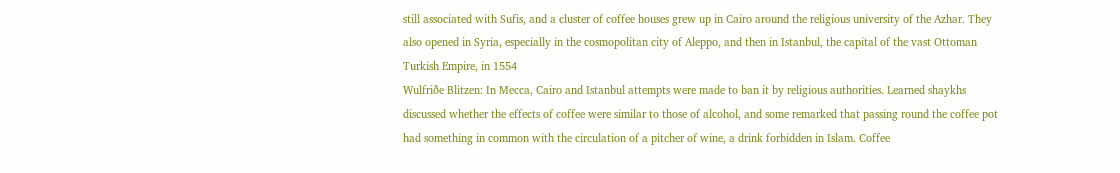still associated with Sufis, and a cluster of coffee houses grew up in Cairo around the religious university of the Azhar. They also opened in Syria, especially in the cosmopolitan city of Aleppo, and then in Istanbul, the capital of the vast Ottoman Turkish Empire, in 1554
Wulfriðe Blitzen: In Mecca, Cairo and Istanbul attempts were made to ban it by religious authorities. Learned shaykhs discussed whether the effects of coffee were similar to those of alcohol, and some remarked that passing round the coffee pot had something in common with the circulation of a pitcher of wine, a drink forbidden in Islam. Coffee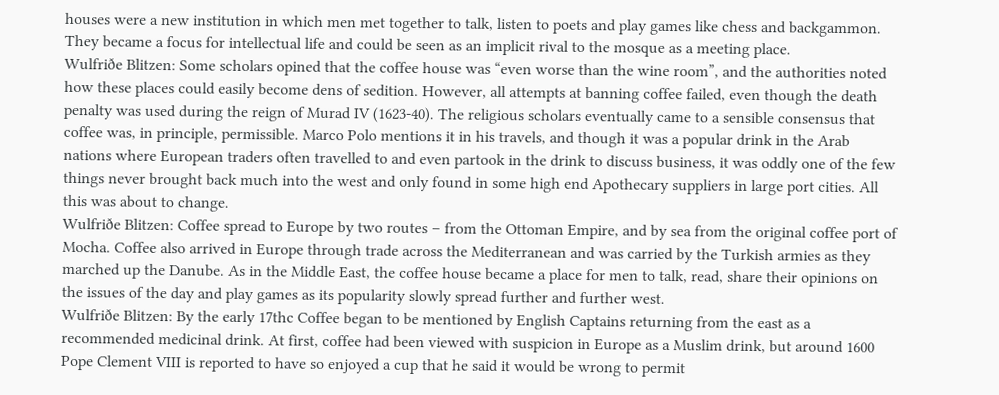houses were a new institution in which men met together to talk, listen to poets and play games like chess and backgammon. They became a focus for intellectual life and could be seen as an implicit rival to the mosque as a meeting place.
Wulfriðe Blitzen: Some scholars opined that the coffee house was “even worse than the wine room”, and the authorities noted how these places could easily become dens of sedition. However, all attempts at banning coffee failed, even though the death penalty was used during the reign of Murad IV (1623-40). The religious scholars eventually came to a sensible consensus that coffee was, in principle, permissible. Marco Polo mentions it in his travels, and though it was a popular drink in the Arab nations where European traders often travelled to and even partook in the drink to discuss business, it was oddly one of the few things never brought back much into the west and only found in some high end Apothecary suppliers in large port cities. All this was about to change.
Wulfriðe Blitzen: Coffee spread to Europe by two routes – from the Ottoman Empire, and by sea from the original coffee port of Mocha. Coffee also arrived in Europe through trade across the Mediterranean and was carried by the Turkish armies as they marched up the Danube. As in the Middle East, the coffee house became a place for men to talk, read, share their opinions on the issues of the day and play games as its popularity slowly spread further and further west.
Wulfriðe Blitzen: By the early 17thc Coffee began to be mentioned by English Captains returning from the east as a recommended medicinal drink. At first, coffee had been viewed with suspicion in Europe as a Muslim drink, but around 1600 Pope Clement VIII is reported to have so enjoyed a cup that he said it would be wrong to permit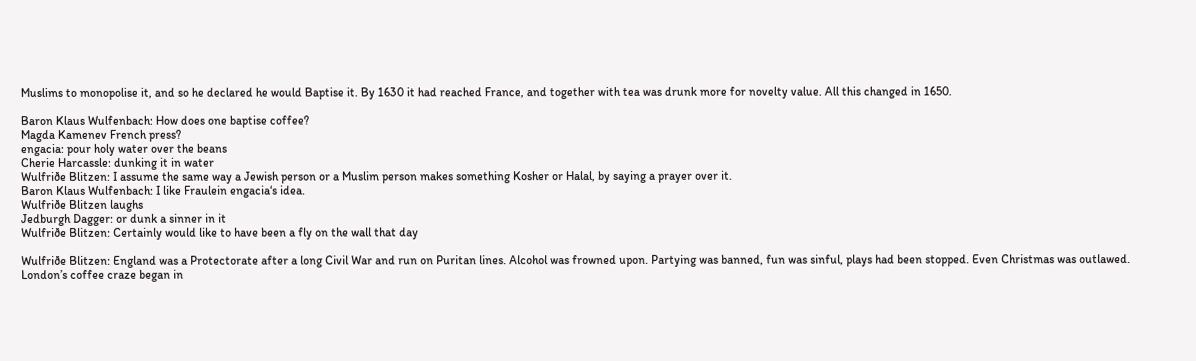Muslims to monopolise it, and so he declared he would Baptise it. By 1630 it had reached France, and together with tea was drunk more for novelty value. All this changed in 1650.

Baron Klaus Wulfenbach: How does one baptise coffee?
Magda Kamenev French press?
engacia: pour holy water over the beans
Cherie Harcassle: dunking it in water
Wulfriðe Blitzen: I assume the same way a Jewish person or a Muslim person makes something Kosher or Halal, by saying a prayer over it.
Baron Klaus Wulfenbach: I like Fraulein engacia‘s idea.
Wulfriðe Blitzen laughs
Jedburgh Dagger: or dunk a sinner in it
Wulfriðe Blitzen: Certainly would like to have been a fly on the wall that day

Wulfriðe Blitzen: England was a Protectorate after a long Civil War and run on Puritan lines. Alcohol was frowned upon. Partying was banned, fun was sinful, plays had been stopped. Even Christmas was outlawed. London’s coffee craze began in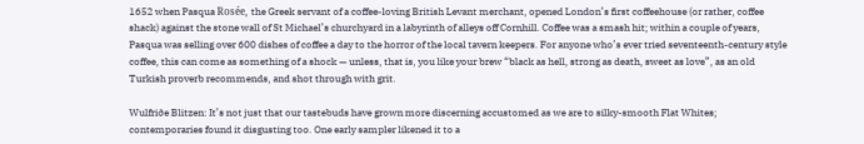1652 when Pasqua Rosée, the Greek servant of a coffee-loving British Levant merchant, opened London’s first coffeehouse (or rather, coffee shack) against the stone wall of St Michael’s churchyard in a labyrinth of alleys off Cornhill. Coffee was a smash hit; within a couple of years, Pasqua was selling over 600 dishes of coffee a day to the horror of the local tavern keepers. For anyone who’s ever tried seventeenth-century style coffee, this can come as something of a shock — unless, that is, you like your brew “black as hell, strong as death, sweet as love”, as an old Turkish proverb recommends, and shot through with grit.

Wulfriðe Blitzen: It’s not just that our tastebuds have grown more discerning accustomed as we are to silky-smooth Flat Whites; contemporaries found it disgusting too. One early sampler likened it to a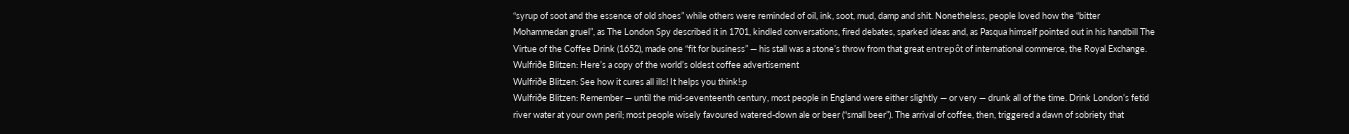“syrup of soot and the essence of old shoes” while others were reminded of oil, ink, soot, mud, damp and shit. Nonetheless, people loved how the “bitter Mohammedan gruel”, as The London Spy described it in 1701, kindled conversations, fired debates, sparked ideas and, as Pasqua himself pointed out in his handbill The Virtue of the Coffee Drink (1652), made one “fit for business” — his stall was a stone’s throw from that great entrepôt of international commerce, the Royal Exchange.
Wulfriðe Blitzen: Here’s a copy of the world’s oldest coffee advertisement
Wulfriðe Blitzen: See how it cures all ills! It helps you think!:p
Wulfriðe Blitzen: Remember — until the mid-seventeenth century, most people in England were either slightly — or very — drunk all of the time. Drink London’s fetid river water at your own peril; most people wisely favoured watered-down ale or beer (“small beer”). The arrival of coffee, then, triggered a dawn of sobriety that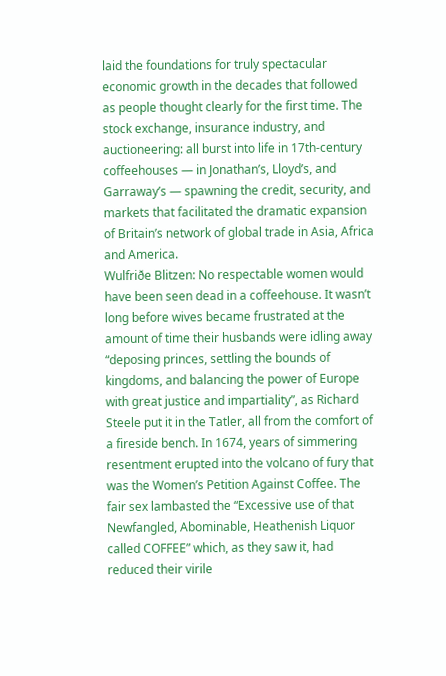laid the foundations for truly spectacular economic growth in the decades that followed as people thought clearly for the first time. The stock exchange, insurance industry, and auctioneering: all burst into life in 17th-century coffeehouses — in Jonathan’s, Lloyd’s, and Garraway’s — spawning the credit, security, and markets that facilitated the dramatic expansion of Britain’s network of global trade in Asia, Africa and America.
Wulfriðe Blitzen: No respectable women would have been seen dead in a coffeehouse. It wasn’t long before wives became frustrated at the amount of time their husbands were idling away “deposing princes, settling the bounds of kingdoms, and balancing the power of Europe with great justice and impartiality”, as Richard Steele put it in the Tatler, all from the comfort of a fireside bench. In 1674, years of simmering resentment erupted into the volcano of fury that was the Women’s Petition Against Coffee. The fair sex lambasted the “Excessive use of that Newfangled, Abominable, Heathenish Liquor called COFFEE” which, as they saw it, had reduced their virile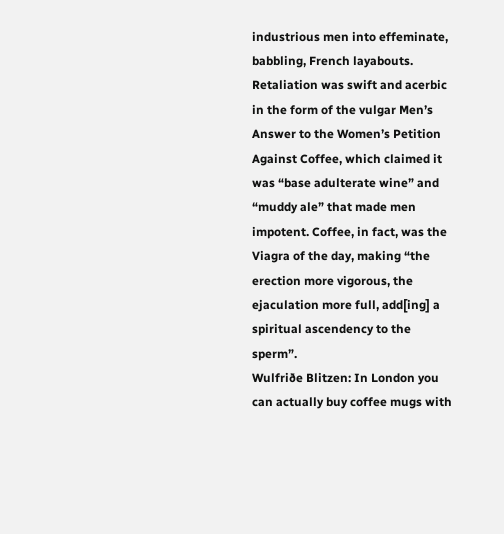industrious men into effeminate, babbling, French layabouts. Retaliation was swift and acerbic in the form of the vulgar Men’s Answer to the Women’s Petition Against Coffee, which claimed it was “base adulterate wine” and “muddy ale” that made men impotent. Coffee, in fact, was the Viagra of the day, making “the erection more vigorous, the ejaculation more full, add[ing] a spiritual ascendency to the sperm”.
Wulfriðe Blitzen: In London you can actually buy coffee mugs with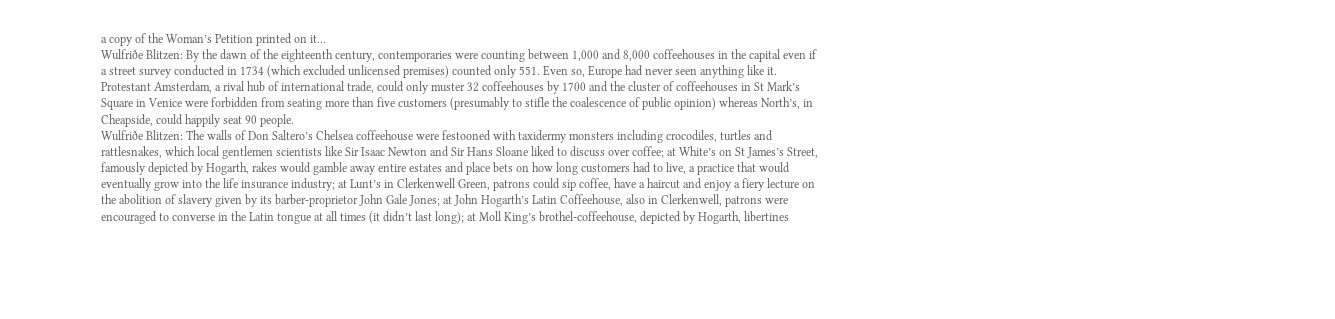a copy of the Woman’s Petition printed on it…
Wulfriðe Blitzen: By the dawn of the eighteenth century, contemporaries were counting between 1,000 and 8,000 coffeehouses in the capital even if a street survey conducted in 1734 (which excluded unlicensed premises) counted only 551. Even so, Europe had never seen anything like it. Protestant Amsterdam, a rival hub of international trade, could only muster 32 coffeehouses by 1700 and the cluster of coffeehouses in St Mark’s Square in Venice were forbidden from seating more than five customers (presumably to stifle the coalescence of public opinion) whereas North’s, in Cheapside, could happily seat 90 people.
Wulfriðe Blitzen: The walls of Don Saltero’s Chelsea coffeehouse were festooned with taxidermy monsters including crocodiles, turtles and rattlesnakes, which local gentlemen scientists like Sir Isaac Newton and Sir Hans Sloane liked to discuss over coffee; at White’s on St James’s Street, famously depicted by Hogarth, rakes would gamble away entire estates and place bets on how long customers had to live, a practice that would eventually grow into the life insurance industry; at Lunt’s in Clerkenwell Green, patrons could sip coffee, have a haircut and enjoy a fiery lecture on the abolition of slavery given by its barber-proprietor John Gale Jones; at John Hogarth’s Latin Coffeehouse, also in Clerkenwell, patrons were encouraged to converse in the Latin tongue at all times (it didn’t last long); at Moll King’s brothel-coffeehouse, depicted by Hogarth, libertines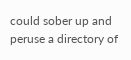could sober up and peruse a directory of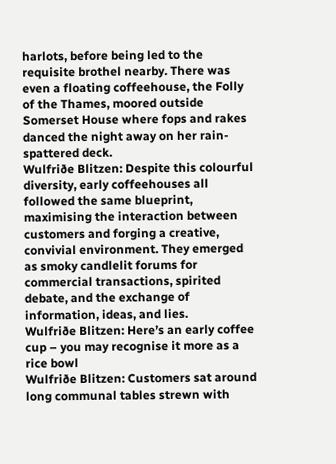harlots, before being led to the requisite brothel nearby. There was even a floating coffeehouse, the Folly of the Thames, moored outside Somerset House where fops and rakes danced the night away on her rain-spattered deck.
Wulfriðe Blitzen: Despite this colourful diversity, early coffeehouses all followed the same blueprint, maximising the interaction between customers and forging a creative, convivial environment. They emerged as smoky candlelit forums for commercial transactions, spirited debate, and the exchange of information, ideas, and lies.
Wulfriðe Blitzen: Here’s an early coffee cup – you may recognise it more as a rice bowl
Wulfriðe Blitzen: Customers sat around long communal tables strewn with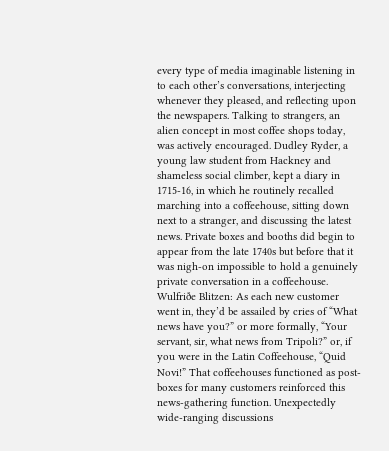every type of media imaginable listening in to each other’s conversations, interjecting whenever they pleased, and reflecting upon the newspapers. Talking to strangers, an alien concept in most coffee shops today, was actively encouraged. Dudley Ryder, a young law student from Hackney and shameless social climber, kept a diary in 1715-16, in which he routinely recalled marching into a coffeehouse, sitting down next to a stranger, and discussing the latest news. Private boxes and booths did begin to appear from the late 1740s but before that it was nigh-on impossible to hold a genuinely private conversation in a coffeehouse.
Wulfriðe Blitzen: As each new customer went in, they’d be assailed by cries of “What news have you?” or more formally, “Your servant, sir, what news from Tripoli?” or, if you were in the Latin Coffeehouse, “Quid Novi!” That coffeehouses functioned as post-boxes for many customers reinforced this news-gathering function. Unexpectedly wide-ranging discussions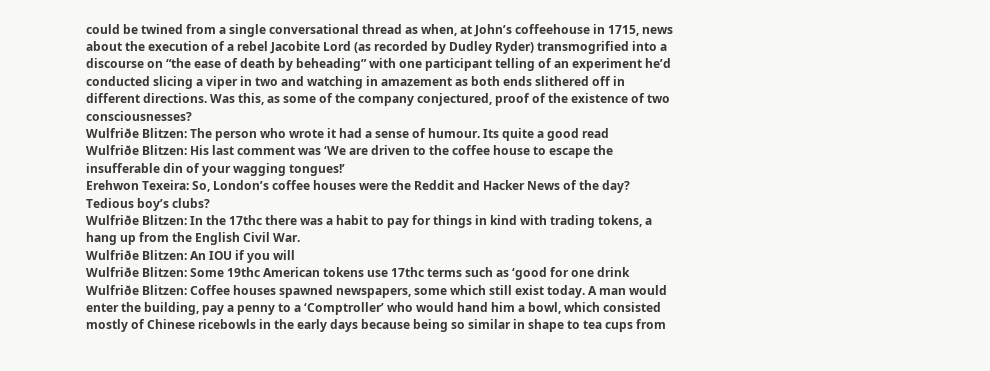could be twined from a single conversational thread as when, at John’s coffeehouse in 1715, news about the execution of a rebel Jacobite Lord (as recorded by Dudley Ryder) transmogrified into a discourse on “the ease of death by beheading” with one participant telling of an experiment he’d conducted slicing a viper in two and watching in amazement as both ends slithered off in different directions. Was this, as some of the company conjectured, proof of the existence of two consciousnesses?
Wulfriðe Blitzen: The person who wrote it had a sense of humour. Its quite a good read
Wulfriðe Blitzen: His last comment was ‘We are driven to the coffee house to escape the insufferable din of your wagging tongues!’
Erehwon Texeira: So, London’s coffee houses were the Reddit and Hacker News of the day? Tedious boy’s clubs?
Wulfriðe Blitzen: In the 17thc there was a habit to pay for things in kind with trading tokens, a hang up from the English Civil War.
Wulfriðe Blitzen: An IOU if you will
Wulfriðe Blitzen: Some 19thc American tokens use 17thc terms such as ‘good for one drink
Wulfriðe Blitzen: Coffee houses spawned newspapers, some which still exist today. A man would enter the building, pay a penny to a ‘Comptroller’ who would hand him a bowl, which consisted mostly of Chinese ricebowls in the early days because being so similar in shape to tea cups from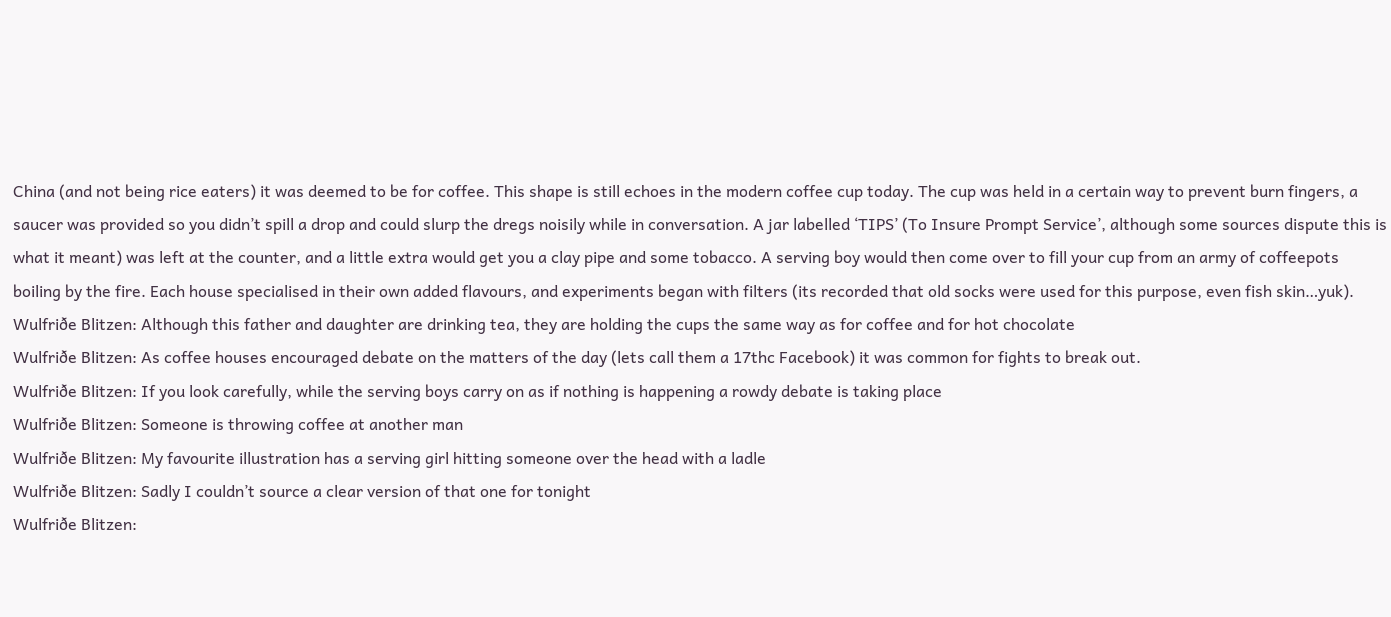China (and not being rice eaters) it was deemed to be for coffee. This shape is still echoes in the modern coffee cup today. The cup was held in a certain way to prevent burn fingers, a saucer was provided so you didn’t spill a drop and could slurp the dregs noisily while in conversation. A jar labelled ‘TIPS’ (To Insure Prompt Service’, although some sources dispute this is what it meant) was left at the counter, and a little extra would get you a clay pipe and some tobacco. A serving boy would then come over to fill your cup from an army of coffeepots boiling by the fire. Each house specialised in their own added flavours, and experiments began with filters (its recorded that old socks were used for this purpose, even fish skin…yuk).
Wulfriðe Blitzen: Although this father and daughter are drinking tea, they are holding the cups the same way as for coffee and for hot chocolate
Wulfriðe Blitzen: As coffee houses encouraged debate on the matters of the day (lets call them a 17thc Facebook) it was common for fights to break out.
Wulfriðe Blitzen: If you look carefully, while the serving boys carry on as if nothing is happening a rowdy debate is taking place
Wulfriðe Blitzen: Someone is throwing coffee at another man
Wulfriðe Blitzen: My favourite illustration has a serving girl hitting someone over the head with a ladle
Wulfriðe Blitzen: Sadly I couldn’t source a clear version of that one for tonight
Wulfriðe Blitzen: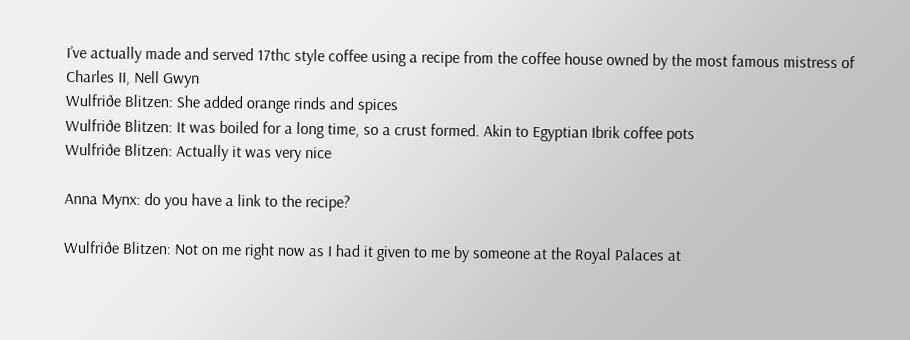I’ve actually made and served 17thc style coffee using a recipe from the coffee house owned by the most famous mistress of Charles II, Nell Gwyn
Wulfriðe Blitzen: She added orange rinds and spices
Wulfriðe Blitzen: It was boiled for a long time, so a crust formed. Akin to Egyptian Ibrik coffee pots
Wulfriðe Blitzen: Actually it was very nice

Anna Mynx: do you have a link to the recipe?

Wulfriðe Blitzen: Not on me right now as I had it given to me by someone at the Royal Palaces at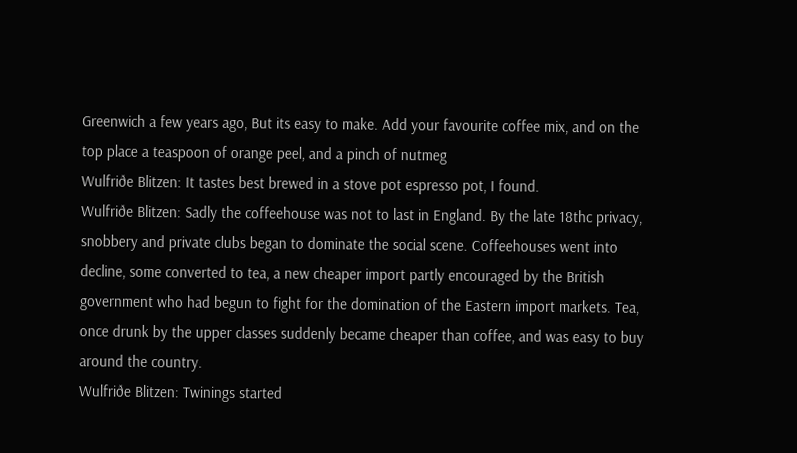Greenwich a few years ago, But its easy to make. Add your favourite coffee mix, and on the top place a teaspoon of orange peel, and a pinch of nutmeg
Wulfriðe Blitzen: It tastes best brewed in a stove pot espresso pot, I found.
Wulfriðe Blitzen: Sadly the coffeehouse was not to last in England. By the late 18thc privacy, snobbery and private clubs began to dominate the social scene. Coffeehouses went into decline, some converted to tea, a new cheaper import partly encouraged by the British government who had begun to fight for the domination of the Eastern import markets. Tea, once drunk by the upper classes suddenly became cheaper than coffee, and was easy to buy around the country.
Wulfriðe Blitzen: Twinings started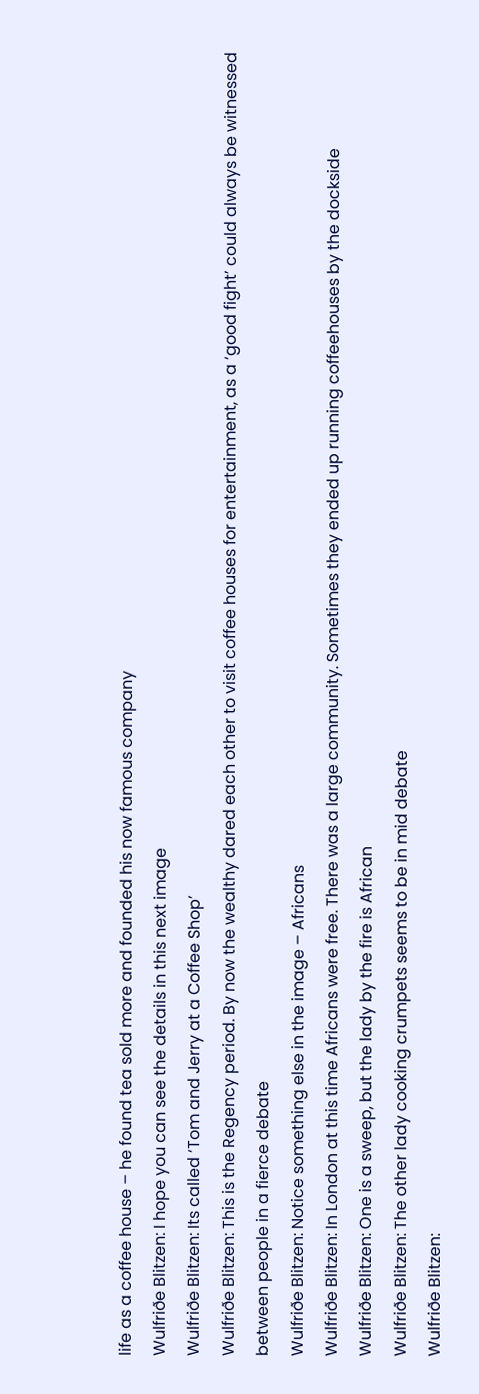life as a coffee house – he found tea sold more and founded his now famous company
Wulfriðe Blitzen: I hope you can see the details in this next image
Wulfriðe Blitzen: Its called ‘Tom and Jerry at a Coffee Shop’
Wulfriðe Blitzen: This is the Regency period. By now the wealthy dared each other to visit coffee houses for entertainment, as a ‘good fight’ could always be witnessed between people in a fierce debate
Wulfriðe Blitzen: Notice something else in the image – Africans
Wulfriðe Blitzen: In London at this time Africans were free. There was a large community. Sometimes they ended up running coffeehouses by the dockside
Wulfriðe Blitzen: One is a sweep, but the lady by the fire is African
Wulfriðe Blitzen: The other lady cooking crumpets seems to be in mid debate
Wulfriðe Blitzen: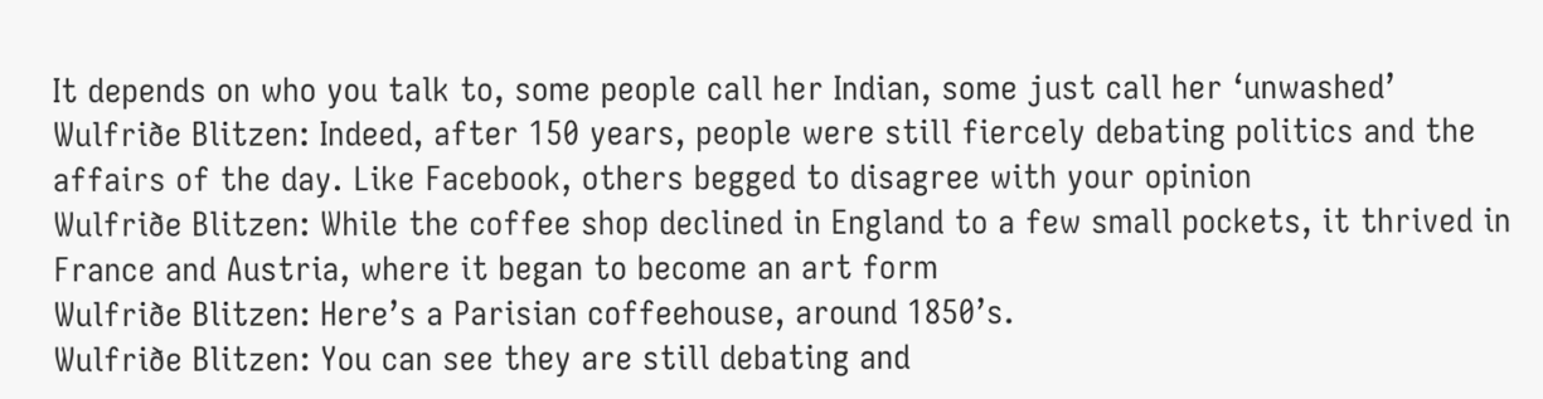It depends on who you talk to, some people call her Indian, some just call her ‘unwashed’
Wulfriðe Blitzen: Indeed, after 150 years, people were still fiercely debating politics and the affairs of the day. Like Facebook, others begged to disagree with your opinion
Wulfriðe Blitzen: While the coffee shop declined in England to a few small pockets, it thrived in France and Austria, where it began to become an art form
Wulfriðe Blitzen: Here’s a Parisian coffeehouse, around 1850’s.
Wulfriðe Blitzen: You can see they are still debating and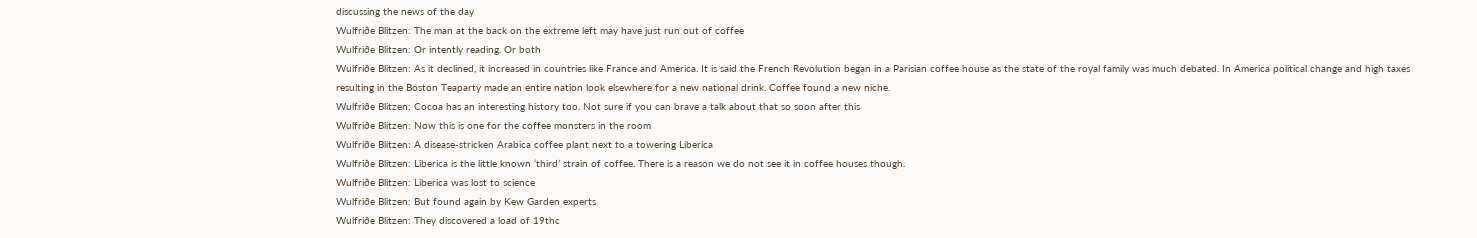discussing the news of the day
Wulfriðe Blitzen: The man at the back on the extreme left may have just run out of coffee
Wulfriðe Blitzen: Or intently reading. Or both
Wulfriðe Blitzen: As it declined, it increased in countries like France and America. It is said the French Revolution began in a Parisian coffee house as the state of the royal family was much debated. In America political change and high taxes resulting in the Boston Teaparty made an entire nation look elsewhere for a new national drink. Coffee found a new niche.
Wulfriðe Blitzen: Cocoa has an interesting history too. Not sure if you can brave a talk about that so soon after this
Wulfriðe Blitzen: Now this is one for the coffee monsters in the room
Wulfriðe Blitzen: A disease-stricken Arabica coffee plant next to a towering Liberica
Wulfriðe Blitzen: Liberica is the little known ‘third’ strain of coffee. There is a reason we do not see it in coffee houses though.
Wulfriðe Blitzen: Liberica was lost to science
Wulfriðe Blitzen: But found again by Kew Garden experts
Wulfriðe Blitzen: They discovered a load of 19thc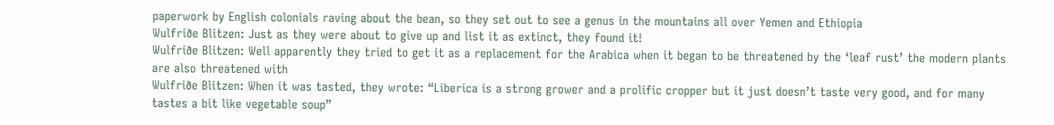paperwork by English colonials raving about the bean, so they set out to see a genus in the mountains all over Yemen and Ethiopia
Wulfriðe Blitzen: Just as they were about to give up and list it as extinct, they found it!
Wulfriðe Blitzen: Well apparently they tried to get it as a replacement for the Arabica when it began to be threatened by the ‘leaf rust’ the modern plants are also threatened with
Wulfriðe Blitzen: When it was tasted, they wrote: “Liberica is a strong grower and a prolific cropper but it just doesn’t taste very good, and for many tastes a bit like vegetable soup”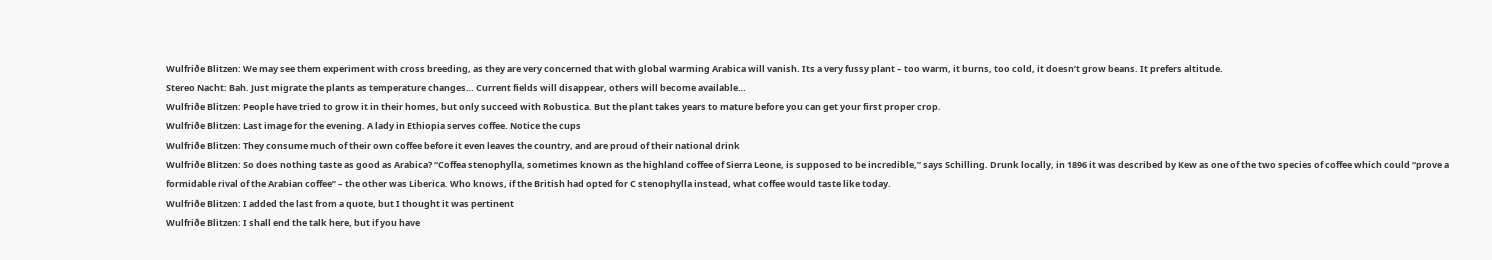Wulfriðe Blitzen: We may see them experiment with cross breeding, as they are very concerned that with global warming Arabica will vanish. Its a very fussy plant – too warm, it burns, too cold, it doesn’t grow beans. It prefers altitude.
Stereo Nacht: Bah. Just migrate the plants as temperature changes… Current fields will disappear, others will become available…
Wulfriðe Blitzen: People have tried to grow it in their homes, but only succeed with Robustica. But the plant takes years to mature before you can get your first proper crop.
Wulfriðe Blitzen: Last image for the evening. A lady in Ethiopia serves coffee. Notice the cups
Wulfriðe Blitzen: They consume much of their own coffee before it even leaves the country, and are proud of their national drink
Wulfriðe Blitzen: So does nothing taste as good as Arabica? “Coffea stenophylla, sometimes known as the highland coffee of Sierra Leone, is supposed to be incredible,” says Schilling. Drunk locally, in 1896 it was described by Kew as one of the two species of coffee which could “prove a formidable rival of the Arabian coffee” – the other was Liberica. Who knows, if the British had opted for C stenophylla instead, what coffee would taste like today.
Wulfriðe Blitzen: I added the last from a quote, but I thought it was pertinent
Wulfriðe Blitzen: I shall end the talk here, but if you have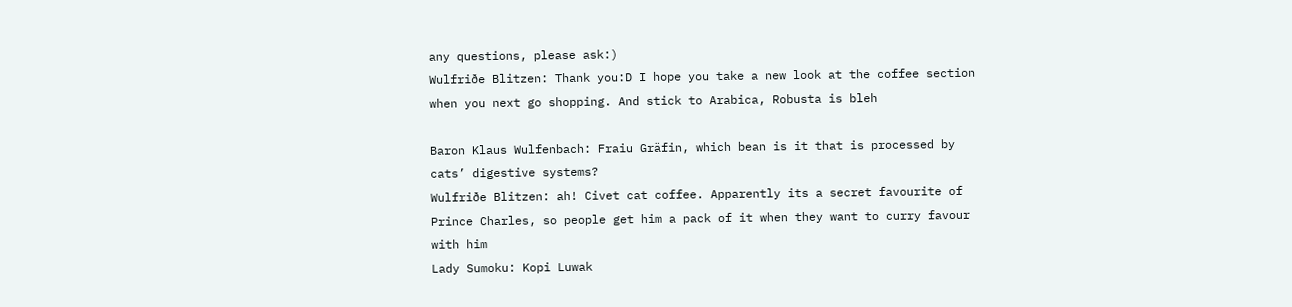any questions, please ask:)
Wulfriðe Blitzen: Thank you:D I hope you take a new look at the coffee section when you next go shopping. And stick to Arabica, Robusta is bleh

Baron Klaus Wulfenbach: Fraiu Gräfin, which bean is it that is processed by cats’ digestive systems?
Wulfriðe Blitzen: ah! Civet cat coffee. Apparently its a secret favourite of Prince Charles, so people get him a pack of it when they want to curry favour with him
Lady Sumoku: Kopi Luwak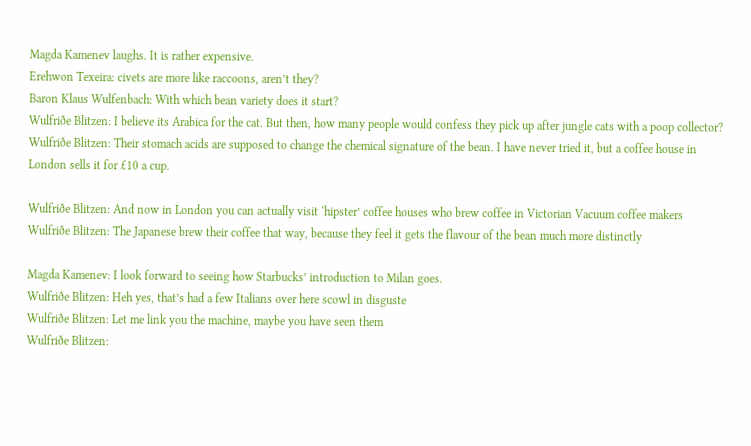Magda Kamenev laughs. It is rather expensive.
Erehwon Texeira: civets are more like raccoons, aren’t they?
Baron Klaus Wulfenbach: With which bean variety does it start?
Wulfriðe Blitzen: I believe its Arabica for the cat. But then, how many people would confess they pick up after jungle cats with a poop collector?
Wulfriðe Blitzen: Their stomach acids are supposed to change the chemical signature of the bean. I have never tried it, but a coffee house in London sells it for £10 a cup.

Wulfriðe Blitzen: And now in London you can actually visit ‘hipster’ coffee houses who brew coffee in Victorian Vacuum coffee makers
Wulfriðe Blitzen: The Japanese brew their coffee that way, because they feel it gets the flavour of the bean much more distinctly

Magda Kamenev: I look forward to seeing how Starbucks’ introduction to Milan goes.
Wulfriðe Blitzen: Heh yes, that’s had a few Italians over here scowl in disguste
Wulfriðe Blitzen: Let me link you the machine, maybe you have seen them
Wulfriðe Blitzen: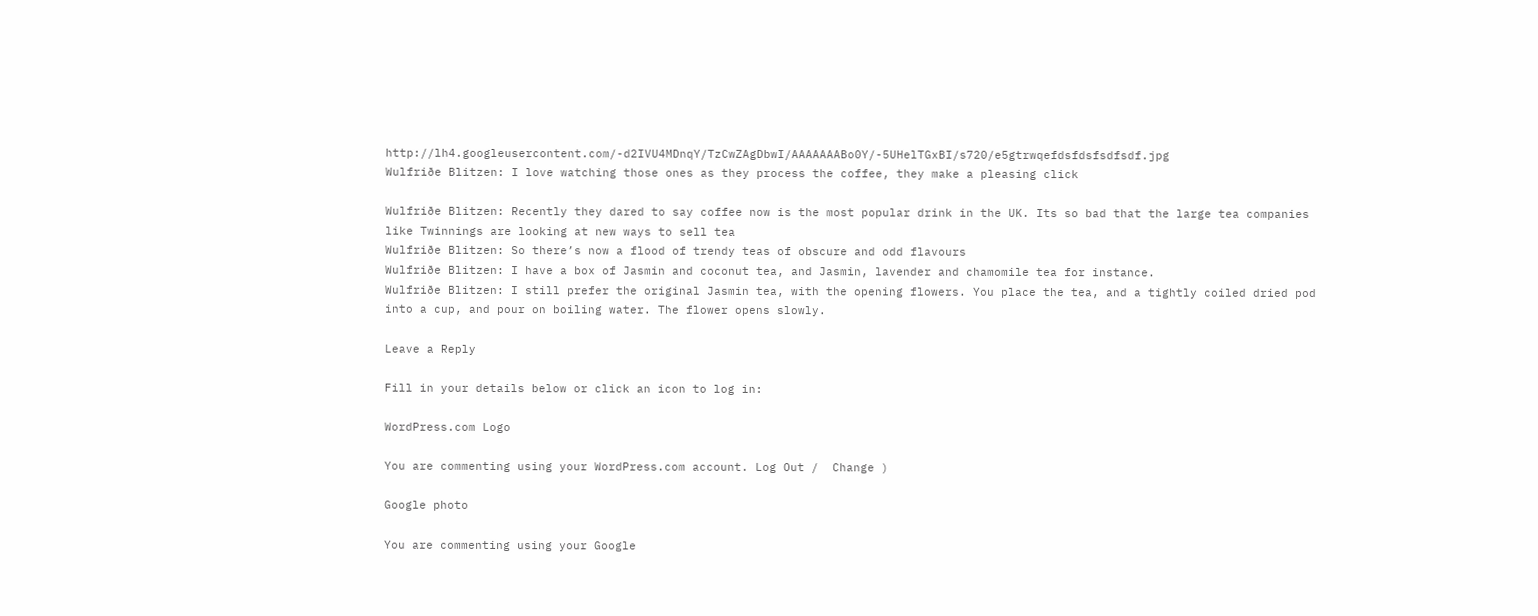http://lh4.googleusercontent.com/-d2IVU4MDnqY/TzCwZAgDbwI/AAAAAAABo0Y/-5UHelTGxBI/s720/e5gtrwqefdsfdsfsdfsdf.jpg
Wulfriðe Blitzen: I love watching those ones as they process the coffee, they make a pleasing click

Wulfriðe Blitzen: Recently they dared to say coffee now is the most popular drink in the UK. Its so bad that the large tea companies like Twinnings are looking at new ways to sell tea
Wulfriðe Blitzen: So there’s now a flood of trendy teas of obscure and odd flavours
Wulfriðe Blitzen: I have a box of Jasmin and coconut tea, and Jasmin, lavender and chamomile tea for instance.
Wulfriðe Blitzen: I still prefer the original Jasmin tea, with the opening flowers. You place the tea, and a tightly coiled dried pod into a cup, and pour on boiling water. The flower opens slowly.

Leave a Reply

Fill in your details below or click an icon to log in:

WordPress.com Logo

You are commenting using your WordPress.com account. Log Out /  Change )

Google photo

You are commenting using your Google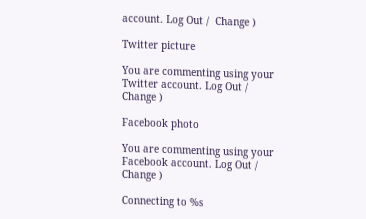account. Log Out /  Change )

Twitter picture

You are commenting using your Twitter account. Log Out /  Change )

Facebook photo

You are commenting using your Facebook account. Log Out /  Change )

Connecting to %s